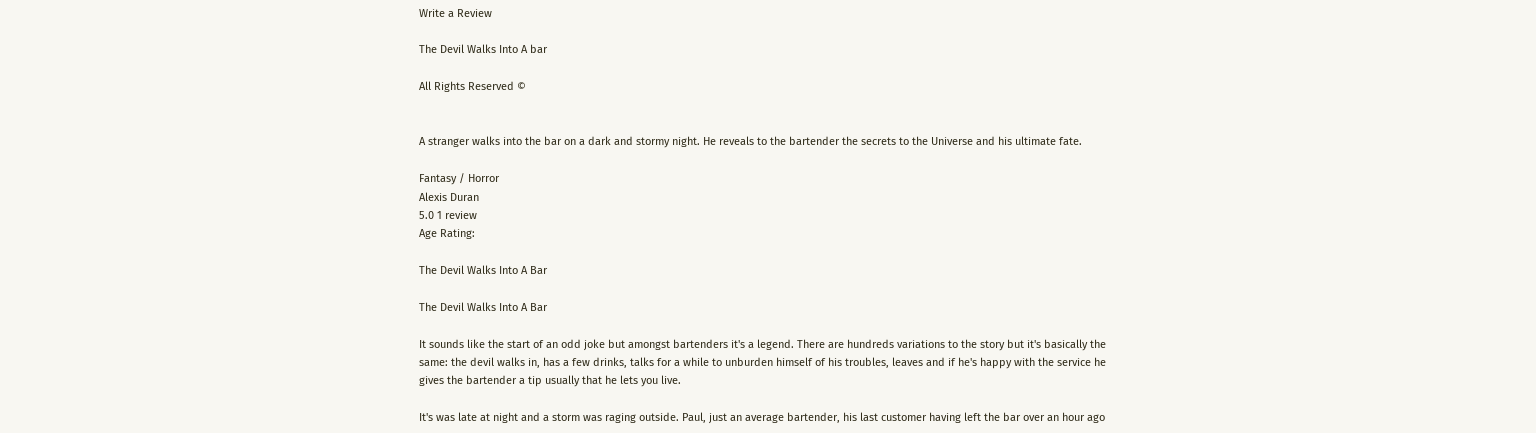Write a Review

The Devil Walks Into A bar

All Rights Reserved ©


A stranger walks into the bar on a dark and stormy night. He reveals to the bartender the secrets to the Universe and his ultimate fate.

Fantasy / Horror
Alexis Duran
5.0 1 review
Age Rating:

The Devil Walks Into A Bar

The Devil Walks Into A Bar

It sounds like the start of an odd joke but amongst bartenders it's a legend. There are hundreds variations to the story but it's basically the same: the devil walks in, has a few drinks, talks for a while to unburden himself of his troubles, leaves and if he's happy with the service he gives the bartender a tip usually that he lets you live.

It's was late at night and a storm was raging outside. Paul, just an average bartender, his last customer having left the bar over an hour ago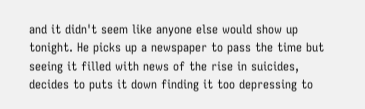and it didn't seem like anyone else would show up tonight. He picks up a newspaper to pass the time but seeing it filled with news of the rise in suicides, decides to puts it down finding it too depressing to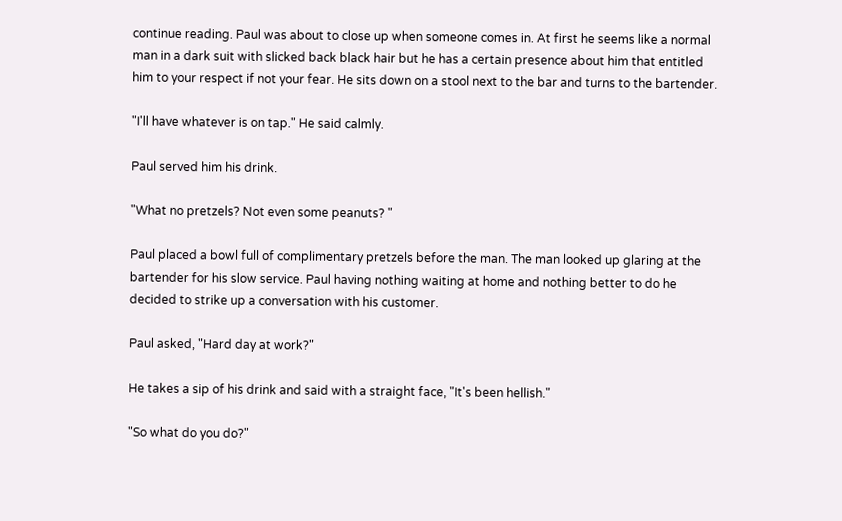continue reading. Paul was about to close up when someone comes in. At first he seems like a normal man in a dark suit with slicked back black hair but he has a certain presence about him that entitled him to your respect if not your fear. He sits down on a stool next to the bar and turns to the bartender.

"I'll have whatever is on tap." He said calmly.

Paul served him his drink.

"What no pretzels? Not even some peanuts? "

Paul placed a bowl full of complimentary pretzels before the man. The man looked up glaring at the bartender for his slow service. Paul having nothing waiting at home and nothing better to do he decided to strike up a conversation with his customer.

Paul asked, "Hard day at work?"

He takes a sip of his drink and said with a straight face, "It's been hellish."

"So what do you do?"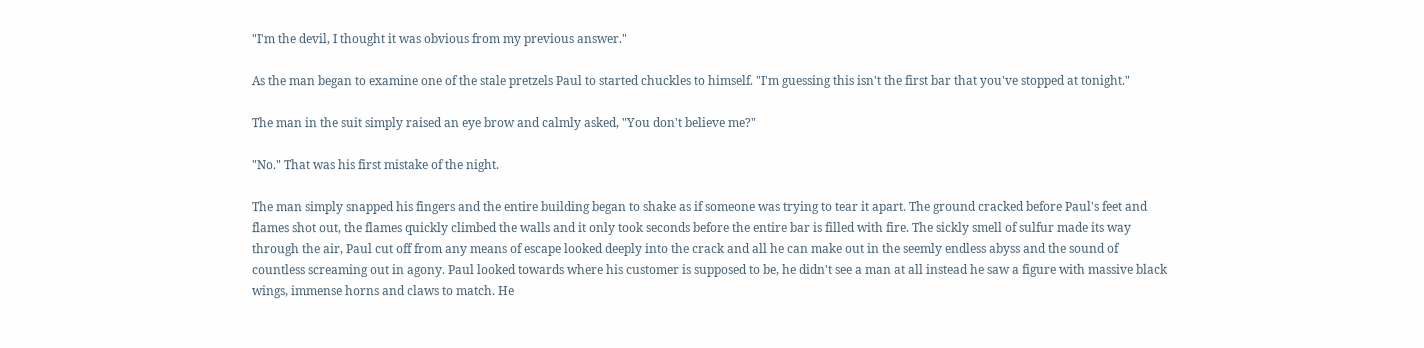"I'm the devil, I thought it was obvious from my previous answer."

As the man began to examine one of the stale pretzels Paul to started chuckles to himself. "I'm guessing this isn't the first bar that you've stopped at tonight."

The man in the suit simply raised an eye brow and calmly asked, "You don't believe me?"

"No." That was his first mistake of the night.

The man simply snapped his fingers and the entire building began to shake as if someone was trying to tear it apart. The ground cracked before Paul's feet and flames shot out, the flames quickly climbed the walls and it only took seconds before the entire bar is filled with fire. The sickly smell of sulfur made its way through the air, Paul cut off from any means of escape looked deeply into the crack and all he can make out in the seemly endless abyss and the sound of countless screaming out in agony. Paul looked towards where his customer is supposed to be, he didn't see a man at all instead he saw a figure with massive black wings, immense horns and claws to match. He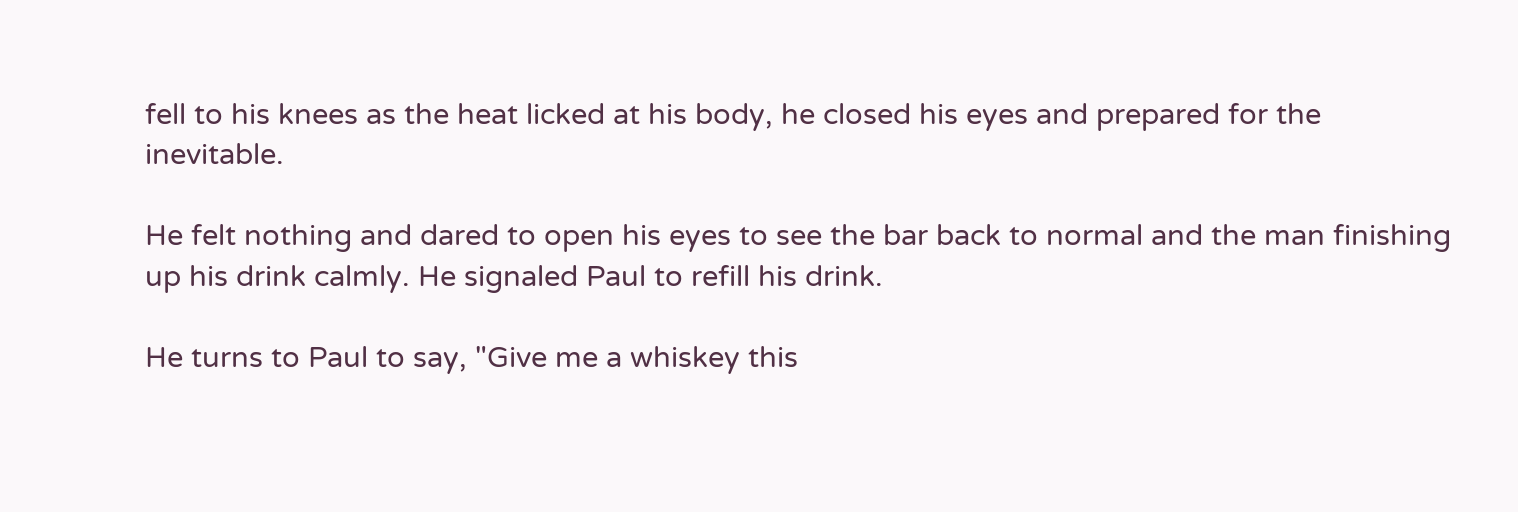fell to his knees as the heat licked at his body, he closed his eyes and prepared for the inevitable.

He felt nothing and dared to open his eyes to see the bar back to normal and the man finishing up his drink calmly. He signaled Paul to refill his drink.

He turns to Paul to say, "Give me a whiskey this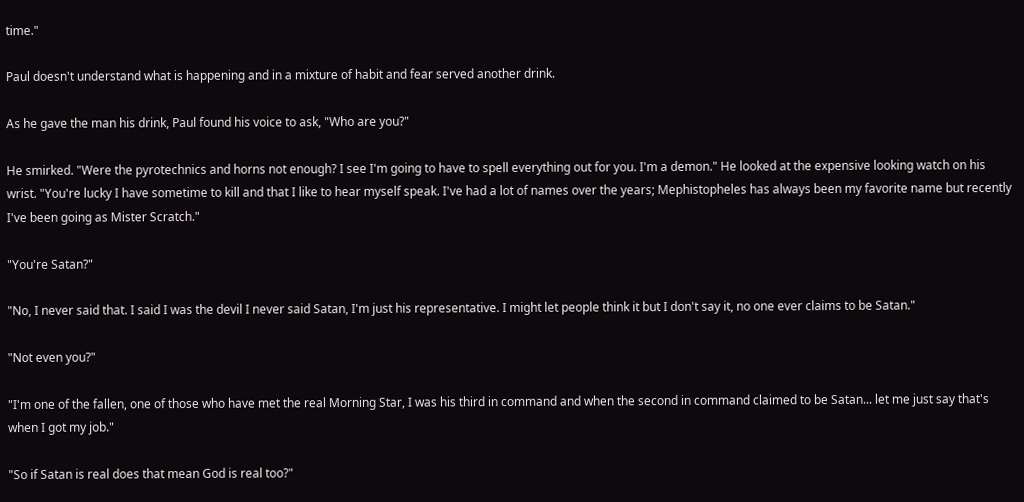time."

Paul doesn't understand what is happening and in a mixture of habit and fear served another drink.

As he gave the man his drink, Paul found his voice to ask, "Who are you?"

He smirked. "Were the pyrotechnics and horns not enough? I see I'm going to have to spell everything out for you. I'm a demon." He looked at the expensive looking watch on his wrist. "You're lucky I have sometime to kill and that I like to hear myself speak. I've had a lot of names over the years; Mephistopheles has always been my favorite name but recently I've been going as Mister Scratch."

"You're Satan?"

"No, I never said that. I said I was the devil I never said Satan, I'm just his representative. I might let people think it but I don't say it, no one ever claims to be Satan."

"Not even you?"

"I'm one of the fallen, one of those who have met the real Morning Star, I was his third in command and when the second in command claimed to be Satan... let me just say that's when I got my job."

"So if Satan is real does that mean God is real too?"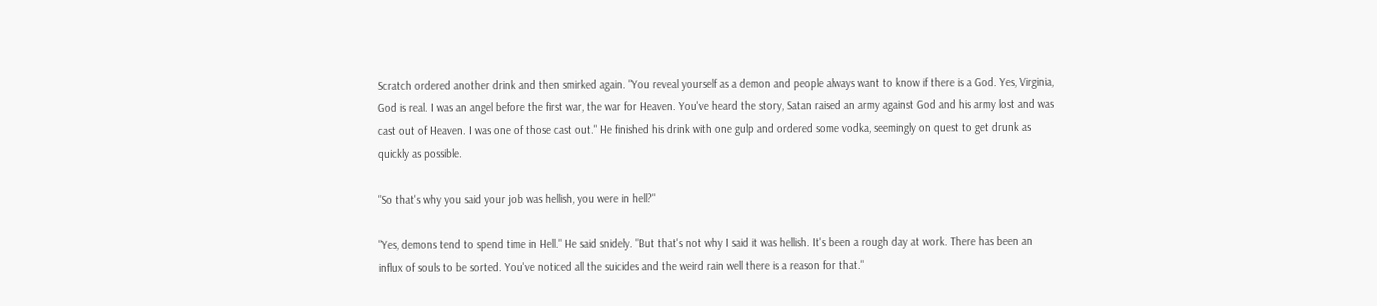Scratch ordered another drink and then smirked again. "You reveal yourself as a demon and people always want to know if there is a God. Yes, Virginia, God is real. I was an angel before the first war, the war for Heaven. You've heard the story, Satan raised an army against God and his army lost and was cast out of Heaven. I was one of those cast out." He finished his drink with one gulp and ordered some vodka, seemingly on quest to get drunk as quickly as possible.

"So that's why you said your job was hellish, you were in hell?"

"Yes, demons tend to spend time in Hell." He said snidely. "But that's not why I said it was hellish. It's been a rough day at work. There has been an influx of souls to be sorted. You've noticed all the suicides and the weird rain well there is a reason for that."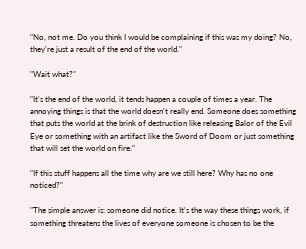"No, not me. Do you think I would be complaining if this was my doing? No, they're just a result of the end of the world."

"Wait what?"

"It's the end of the world, it tends happen a couple of times a year. The annoying things is that the world doesn't really end. Someone does something that puts the world at the brink of destruction like releasing Balor of the Evil Eye or something with an artifact like the Sword of Doom or just something that will set the world on fire."

"If this stuff happens all the time why are we still here? Why has no one noticed?"

"The simple answer is: someone did notice. It's the way these things work, if something threatens the lives of everyone someone is chosen to be the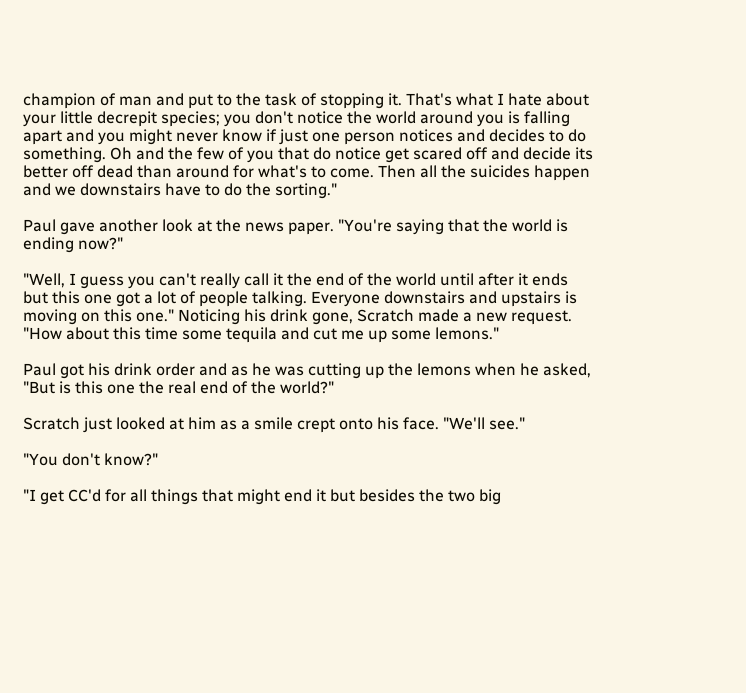champion of man and put to the task of stopping it. That's what I hate about your little decrepit species; you don't notice the world around you is falling apart and you might never know if just one person notices and decides to do something. Oh and the few of you that do notice get scared off and decide its better off dead than around for what's to come. Then all the suicides happen and we downstairs have to do the sorting."

Paul gave another look at the news paper. "You're saying that the world is ending now?"

"Well, I guess you can't really call it the end of the world until after it ends but this one got a lot of people talking. Everyone downstairs and upstairs is moving on this one." Noticing his drink gone, Scratch made a new request. "How about this time some tequila and cut me up some lemons."

Paul got his drink order and as he was cutting up the lemons when he asked, "But is this one the real end of the world?"

Scratch just looked at him as a smile crept onto his face. "We'll see."

"You don't know?"

"I get CC'd for all things that might end it but besides the two big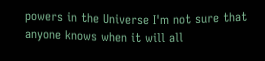powers in the Universe I'm not sure that anyone knows when it will all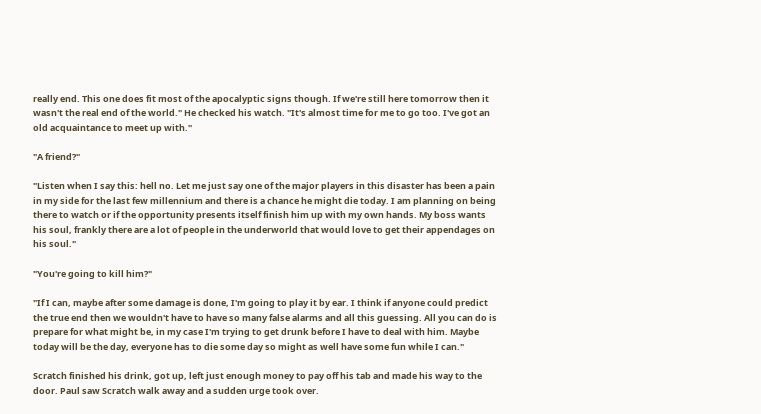really end. This one does fit most of the apocalyptic signs though. If we're still here tomorrow then it wasn't the real end of the world." He checked his watch. "It's almost time for me to go too. I've got an old acquaintance to meet up with."

"A friend?"

"Listen when I say this: hell no. Let me just say one of the major players in this disaster has been a pain in my side for the last few millennium and there is a chance he might die today. I am planning on being there to watch or if the opportunity presents itself finish him up with my own hands. My boss wants his soul, frankly there are a lot of people in the underworld that would love to get their appendages on his soul."

"You're going to kill him?"

"If I can, maybe after some damage is done, I'm going to play it by ear. I think if anyone could predict the true end then we wouldn't have to have so many false alarms and all this guessing. All you can do is prepare for what might be, in my case I'm trying to get drunk before I have to deal with him. Maybe today will be the day, everyone has to die some day so might as well have some fun while I can."

Scratch finished his drink, got up, left just enough money to pay off his tab and made his way to the door. Paul saw Scratch walk away and a sudden urge took over.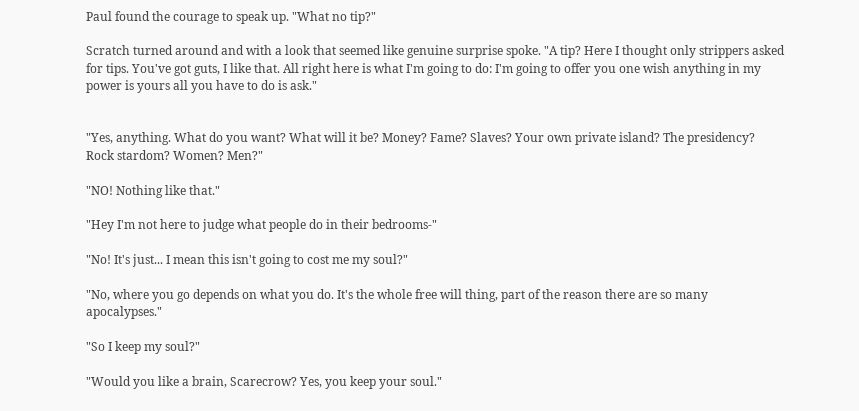Paul found the courage to speak up. "What no tip?"

Scratch turned around and with a look that seemed like genuine surprise spoke. "A tip? Here I thought only strippers asked for tips. You've got guts, I like that. All right here is what I'm going to do: I'm going to offer you one wish anything in my power is yours all you have to do is ask."


"Yes, anything. What do you want? What will it be? Money? Fame? Slaves? Your own private island? The presidency? Rock stardom? Women? Men?"

"NO! Nothing like that."

"Hey I'm not here to judge what people do in their bedrooms-"

"No! It's just... I mean this isn't going to cost me my soul?"

"No, where you go depends on what you do. It's the whole free will thing, part of the reason there are so many apocalypses."

"So I keep my soul?"

"Would you like a brain, Scarecrow? Yes, you keep your soul."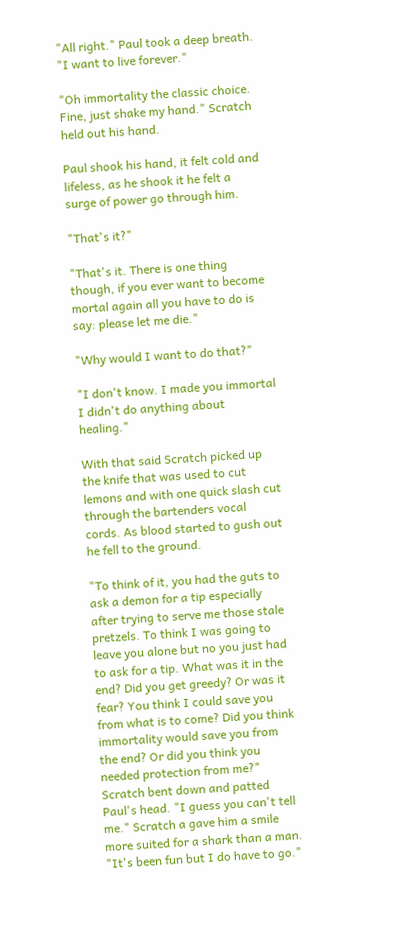"All right." Paul took a deep breath. "I want to live forever."

"Oh immortality the classic choice. Fine, just shake my hand." Scratch held out his hand.

Paul shook his hand, it felt cold and lifeless, as he shook it he felt a surge of power go through him.

"That's it?"

"That's it. There is one thing though, if you ever want to become mortal again all you have to do is say: please let me die."

"Why would I want to do that?"

"I don't know. I made you immortal I didn't do anything about healing."

With that said Scratch picked up the knife that was used to cut lemons and with one quick slash cut through the bartenders vocal cords. As blood started to gush out he fell to the ground.

"To think of it, you had the guts to ask a demon for a tip especially after trying to serve me those stale pretzels. To think I was going to leave you alone but no you just had to ask for a tip. What was it in the end? Did you get greedy? Or was it fear? You think I could save you from what is to come? Did you think immortality would save you from the end? Or did you think you needed protection from me?" Scratch bent down and patted Paul's head. "I guess you can't tell me." Scratch a gave him a smile more suited for a shark than a man. "It's been fun but I do have to go."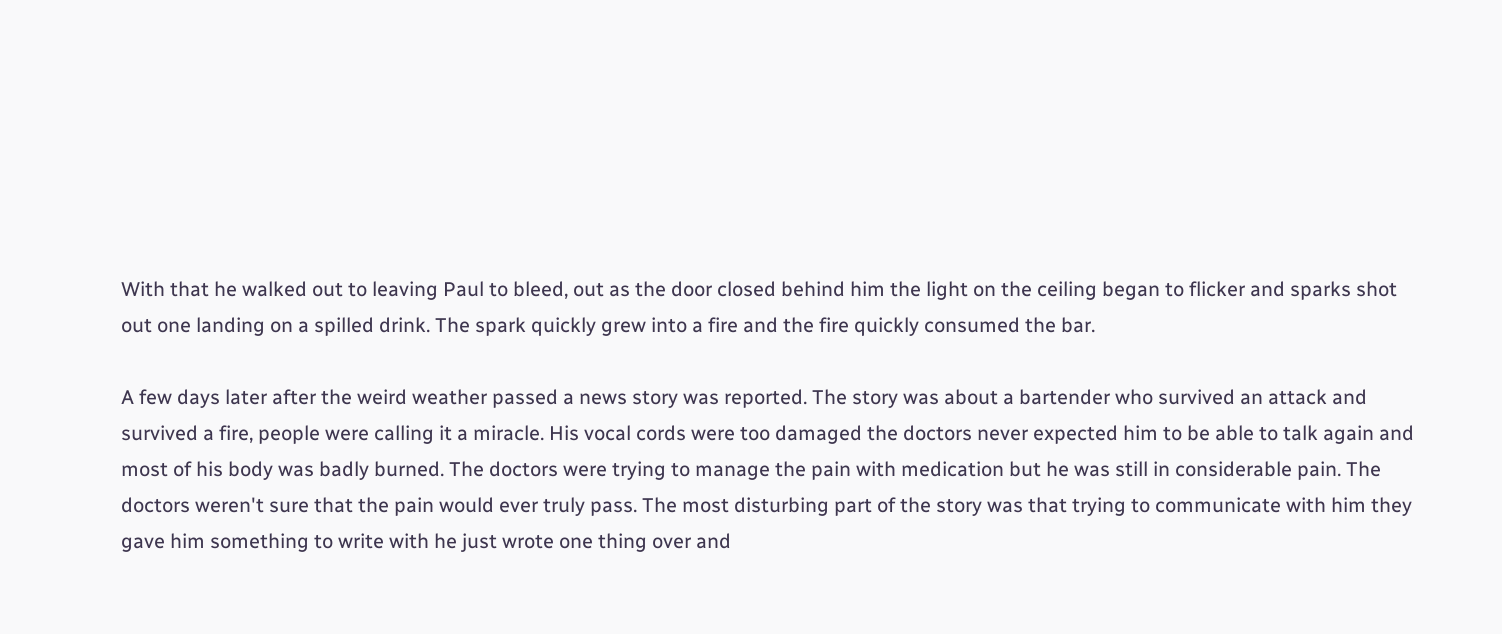With that he walked out to leaving Paul to bleed, out as the door closed behind him the light on the ceiling began to flicker and sparks shot out one landing on a spilled drink. The spark quickly grew into a fire and the fire quickly consumed the bar.

A few days later after the weird weather passed a news story was reported. The story was about a bartender who survived an attack and survived a fire, people were calling it a miracle. His vocal cords were too damaged the doctors never expected him to be able to talk again and most of his body was badly burned. The doctors were trying to manage the pain with medication but he was still in considerable pain. The doctors weren't sure that the pain would ever truly pass. The most disturbing part of the story was that trying to communicate with him they gave him something to write with he just wrote one thing over and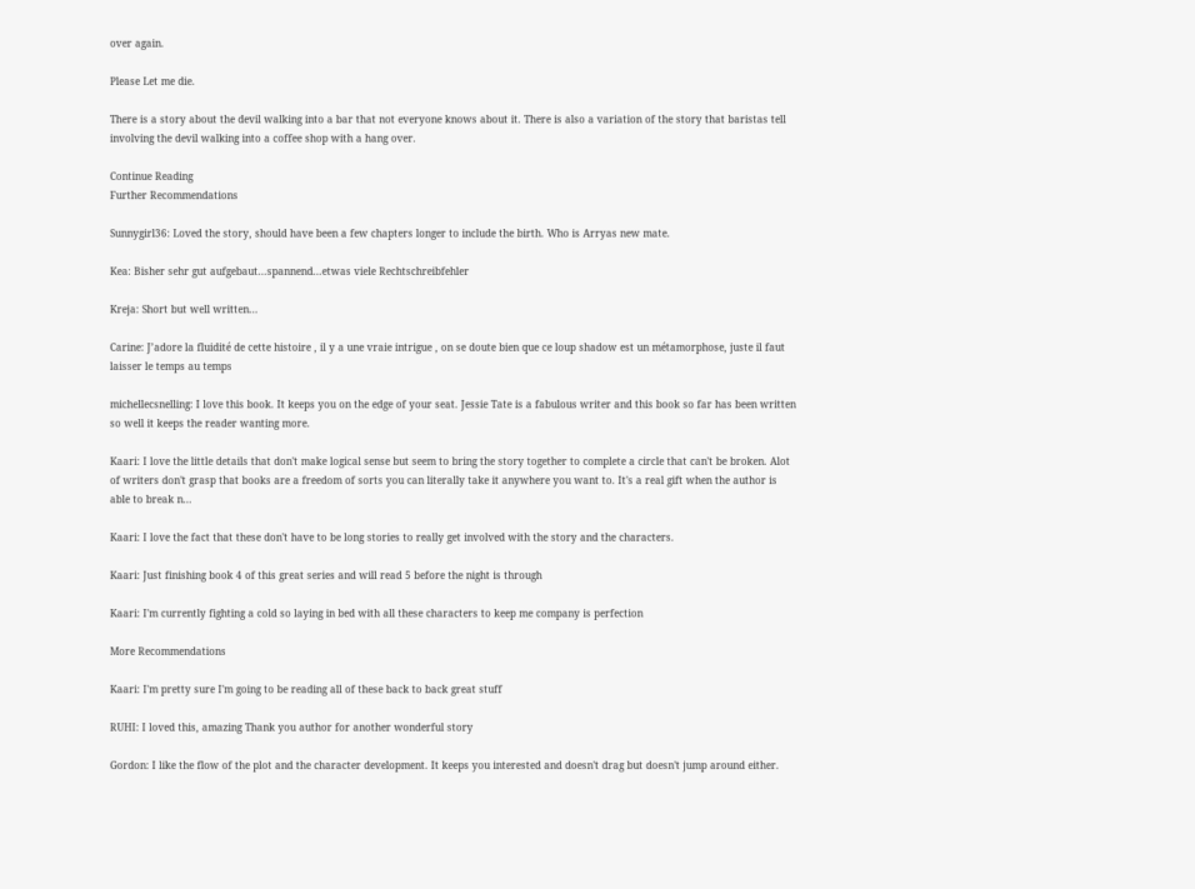over again.

Please Let me die.

There is a story about the devil walking into a bar that not everyone knows about it. There is also a variation of the story that baristas tell involving the devil walking into a coffee shop with a hang over.

Continue Reading
Further Recommendations

Sunnygirl36: Loved the story, should have been a few chapters longer to include the birth. Who is Arryas new mate.

Kea: Bisher sehr gut aufgebaut...spannend...etwas viele Rechtschreibfehler

Kreja: Short but well written...

Carine: J’adore la fluidité de cette histoire , il y a une vraie intrigue , on se doute bien que ce loup shadow est un métamorphose, juste il faut laisser le temps au temps

michellecsnelling: I love this book. It keeps you on the edge of your seat. Jessie Tate is a fabulous writer and this book so far has been written so well it keeps the reader wanting more.

Kaari: I love the little details that don't make logical sense but seem to bring the story together to complete a circle that can't be broken. Alot of writers don't grasp that books are a freedom of sorts you can literally take it anywhere you want to. It's a real gift when the author is able to break n...

Kaari: I love the fact that these don't have to be long stories to really get involved with the story and the characters.

Kaari: Just finishing book 4 of this great series and will read 5 before the night is through

Kaari: I'm currently fighting a cold so laying in bed with all these characters to keep me company is perfection

More Recommendations

Kaari: I'm pretty sure I'm going to be reading all of these back to back great stuff

RUHI: I loved this, amazing Thank you author for another wonderful story

Gordon: I like the flow of the plot and the character development. It keeps you interested and doesn't drag but doesn't jump around either.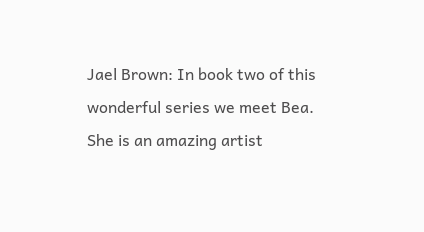Jael Brown: In book two of this wonderful series we meet Bea. She is an amazing artist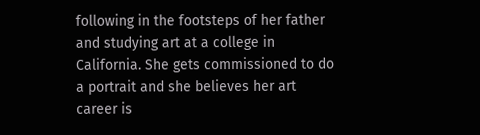following in the footsteps of her father and studying art at a college in California. She gets commissioned to do a portrait and she believes her art career is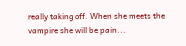really taking off. When she meets the vampire she will be pain...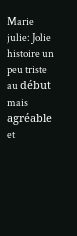Marie julie: Jolie histoire un peu triste au début mais agréable et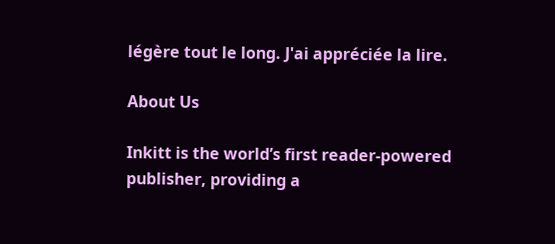légère tout le long. J'ai appréciée la lire.

About Us

Inkitt is the world’s first reader-powered publisher, providing a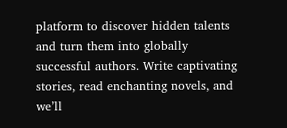platform to discover hidden talents and turn them into globally successful authors. Write captivating stories, read enchanting novels, and we’ll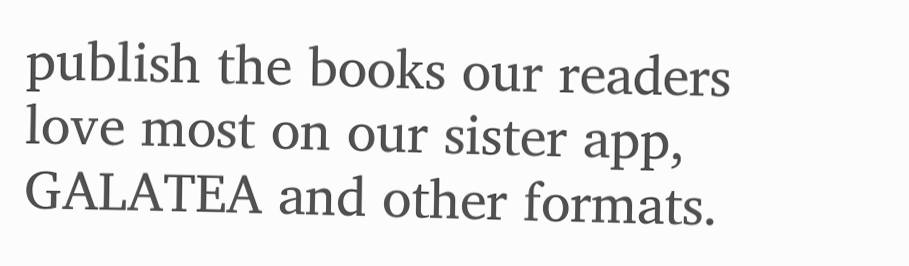publish the books our readers love most on our sister app, GALATEA and other formats.